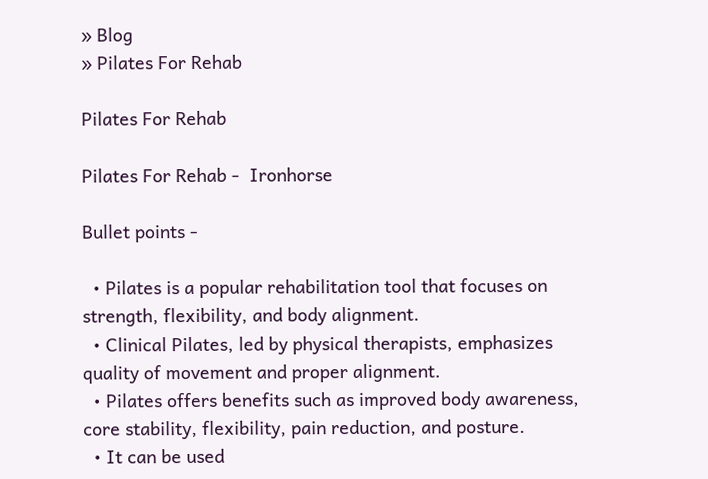» Blog
» Pilates For Rehab

Pilates For Rehab

Pilates For Rehab -  Ironhorse

Bullet points -

  • Pilates is a popular rehabilitation tool that focuses on strength, flexibility, and body alignment.
  • Clinical Pilates, led by physical therapists, emphasizes quality of movement and proper alignment.
  • Pilates offers benefits such as improved body awareness, core stability, flexibility, pain reduction, and posture.
  • It can be used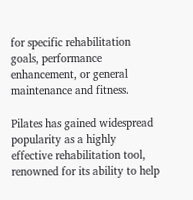for specific rehabilitation goals, performance enhancement, or general maintenance and fitness.

Pilates has gained widespread popularity as a highly effective rehabilitation tool, renowned for its ability to help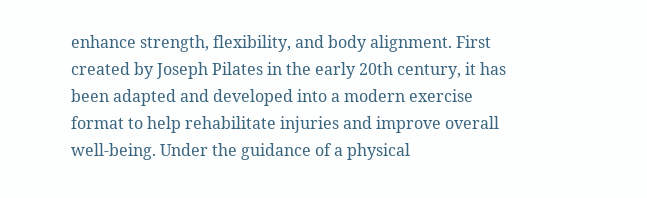enhance strength, flexibility, and body alignment. First created by Joseph Pilates in the early 20th century, it has been adapted and developed into a modern exercise format to help rehabilitate injuries and improve overall well-being. Under the guidance of a physical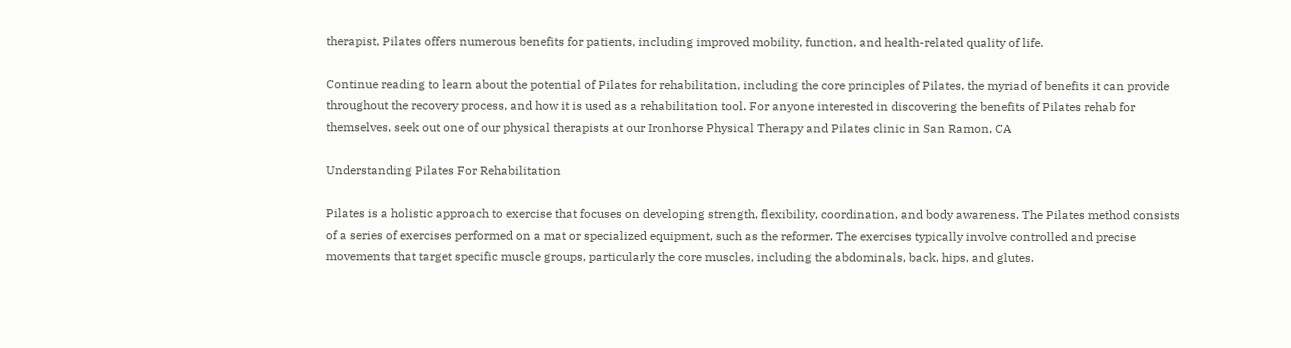therapist, Pilates offers numerous benefits for patients, including improved mobility, function, and health-related quality of life.

Continue reading to learn about the potential of Pilates for rehabilitation, including the core principles of Pilates, the myriad of benefits it can provide throughout the recovery process, and how it is used as a rehabilitation tool. For anyone interested in discovering the benefits of Pilates rehab for themselves, seek out one of our physical therapists at our Ironhorse Physical Therapy and Pilates clinic in San Ramon, CA

Understanding Pilates For Rehabilitation

Pilates is a holistic approach to exercise that focuses on developing strength, flexibility, coordination, and body awareness. The Pilates method consists of a series of exercises performed on a mat or specialized equipment, such as the reformer. The exercises typically involve controlled and precise movements that target specific muscle groups, particularly the core muscles, including the abdominals, back, hips, and glutes.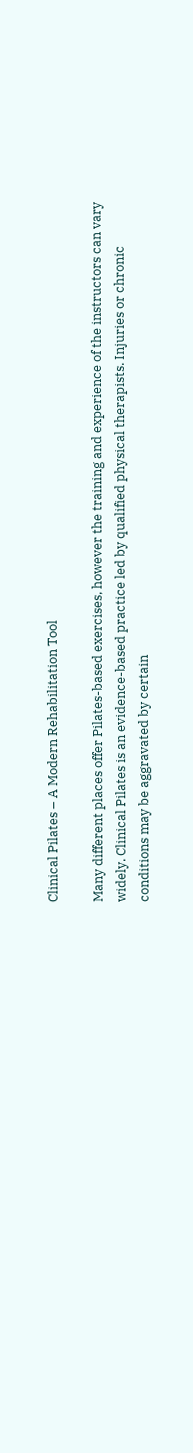Clinical Pilates – A Modern Rehabilitation Tool

Many different places offer Pilates-based exercises, however the training and experience of the instructors can vary widely. Clinical Pilates is an evidence-based practice led by qualified physical therapists. Injuries or chronic conditions may be aggravated by certain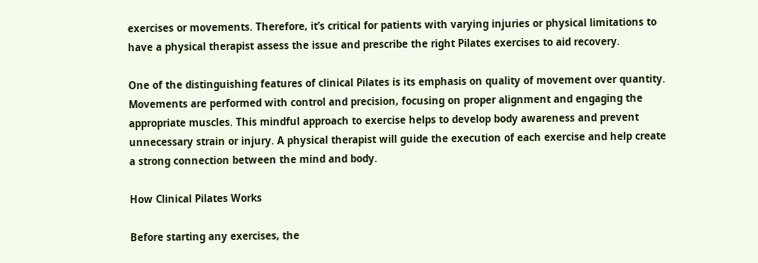exercises or movements. Therefore, it’s critical for patients with varying injuries or physical limitations to have a physical therapist assess the issue and prescribe the right Pilates exercises to aid recovery.

One of the distinguishing features of clinical Pilates is its emphasis on quality of movement over quantity. Movements are performed with control and precision, focusing on proper alignment and engaging the appropriate muscles. This mindful approach to exercise helps to develop body awareness and prevent unnecessary strain or injury. A physical therapist will guide the execution of each exercise and help create a strong connection between the mind and body.

How Clinical Pilates Works

Before starting any exercises, the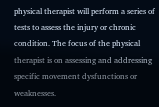physical therapist will perform a series of tests to assess the injury or chronic condition. The focus of the physical therapist is on assessing and addressing specific movement dysfunctions or weaknesses.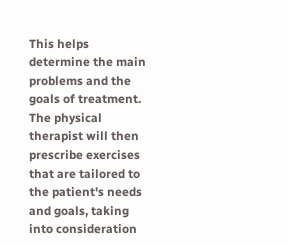This helps determine the main problems and the goals of treatment. The physical therapist will then prescribe exercises that are tailored to the patient's needs and goals, taking into consideration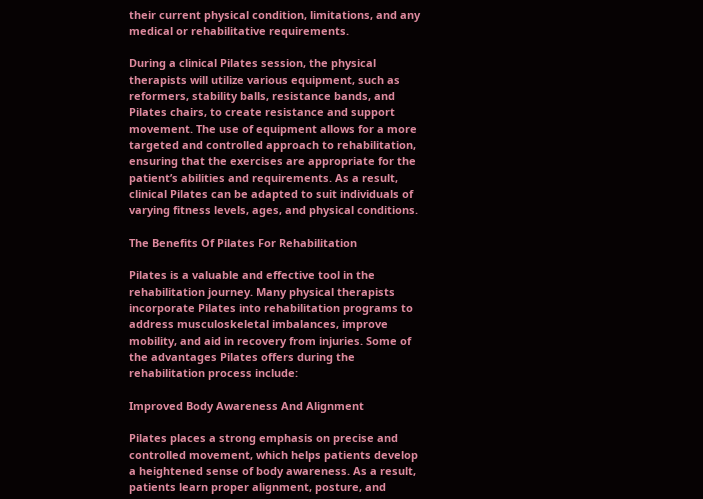their current physical condition, limitations, and any medical or rehabilitative requirements.

During a clinical Pilates session, the physical therapists will utilize various equipment, such as reformers, stability balls, resistance bands, and Pilates chairs, to create resistance and support movement. The use of equipment allows for a more targeted and controlled approach to rehabilitation, ensuring that the exercises are appropriate for the patient’s abilities and requirements. As a result, clinical Pilates can be adapted to suit individuals of varying fitness levels, ages, and physical conditions.

The Benefits Of Pilates For Rehabilitation

Pilates is a valuable and effective tool in the rehabilitation journey. Many physical therapists incorporate Pilates into rehabilitation programs to address musculoskeletal imbalances, improve mobility, and aid in recovery from injuries. Some of the advantages Pilates offers during the rehabilitation process include:

Improved Body Awareness And Alignment

Pilates places a strong emphasis on precise and controlled movement, which helps patients develop a heightened sense of body awareness. As a result, patients learn proper alignment, posture, and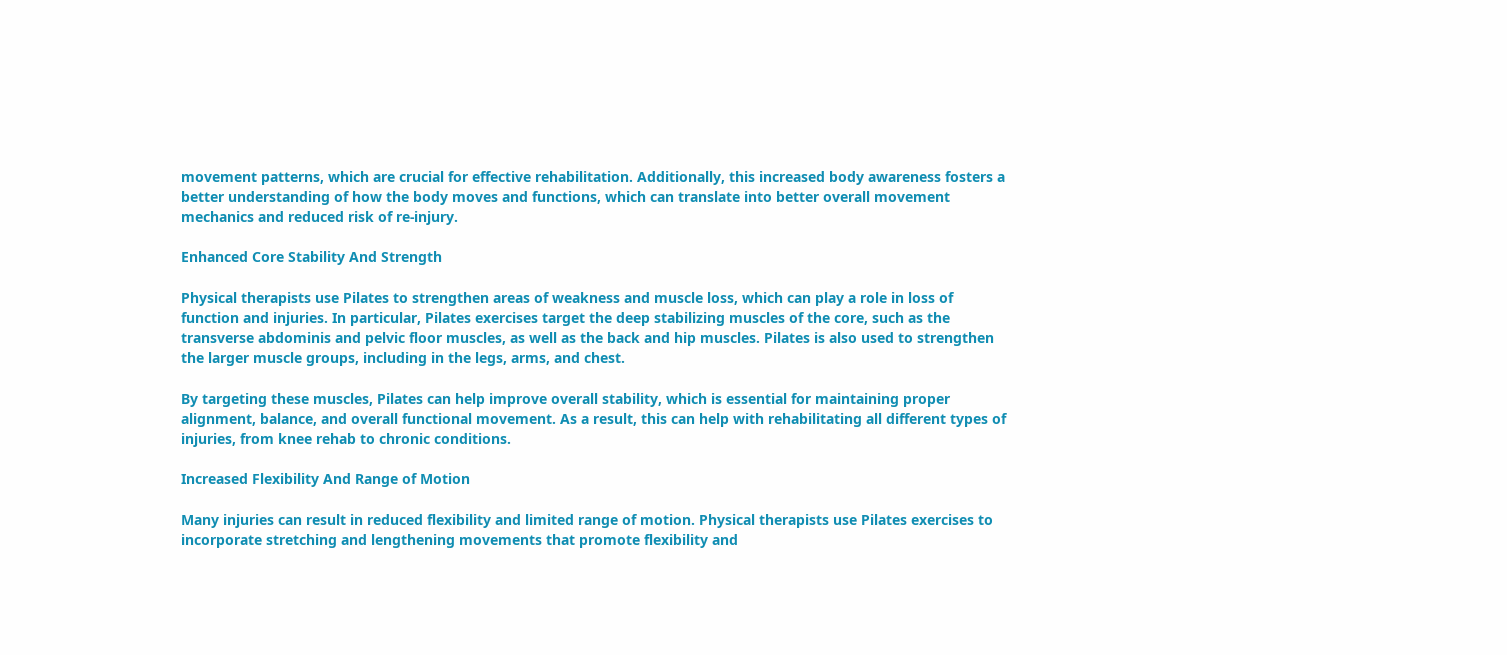movement patterns, which are crucial for effective rehabilitation. Additionally, this increased body awareness fosters a better understanding of how the body moves and functions, which can translate into better overall movement mechanics and reduced risk of re-injury.

Enhanced Core Stability And Strength

Physical therapists use Pilates to strengthen areas of weakness and muscle loss, which can play a role in loss of function and injuries. In particular, Pilates exercises target the deep stabilizing muscles of the core, such as the transverse abdominis and pelvic floor muscles, as well as the back and hip muscles. Pilates is also used to strengthen the larger muscle groups, including in the legs, arms, and chest.

By targeting these muscles, Pilates can help improve overall stability, which is essential for maintaining proper alignment, balance, and overall functional movement. As a result, this can help with rehabilitating all different types of injuries, from knee rehab to chronic conditions.

Increased Flexibility And Range of Motion

Many injuries can result in reduced flexibility and limited range of motion. Physical therapists use Pilates exercises to incorporate stretching and lengthening movements that promote flexibility and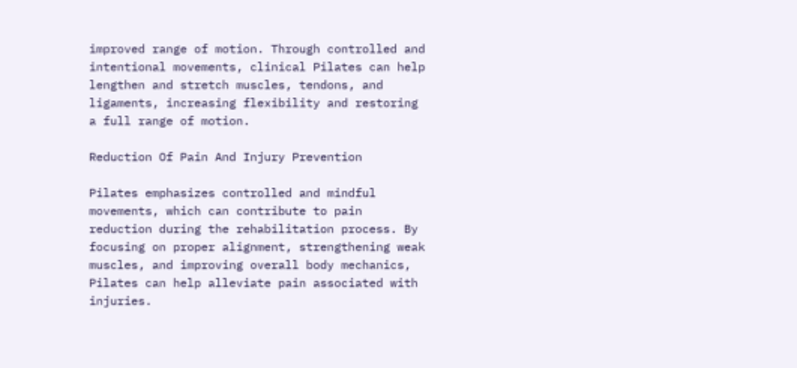improved range of motion. Through controlled and intentional movements, clinical Pilates can help lengthen and stretch muscles, tendons, and ligaments, increasing flexibility and restoring a full range of motion.

Reduction Of Pain And Injury Prevention

Pilates emphasizes controlled and mindful movements, which can contribute to pain reduction during the rehabilitation process. By focusing on proper alignment, strengthening weak muscles, and improving overall body mechanics, Pilates can help alleviate pain associated with injuries.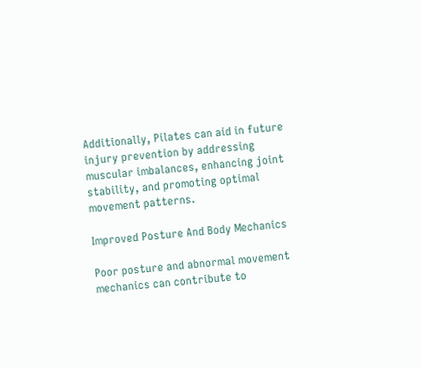Additionally, Pilates can aid in future injury prevention by addressing muscular imbalances, enhancing joint stability, and promoting optimal movement patterns.

Improved Posture And Body Mechanics

Poor posture and abnormal movement mechanics can contribute to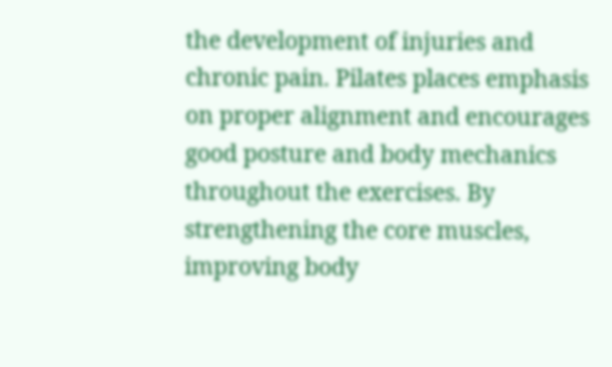the development of injuries and chronic pain. Pilates places emphasis on proper alignment and encourages good posture and body mechanics throughout the exercises. By strengthening the core muscles, improving body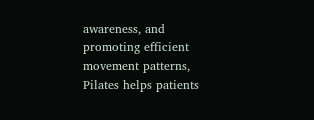awareness, and promoting efficient movement patterns, Pilates helps patients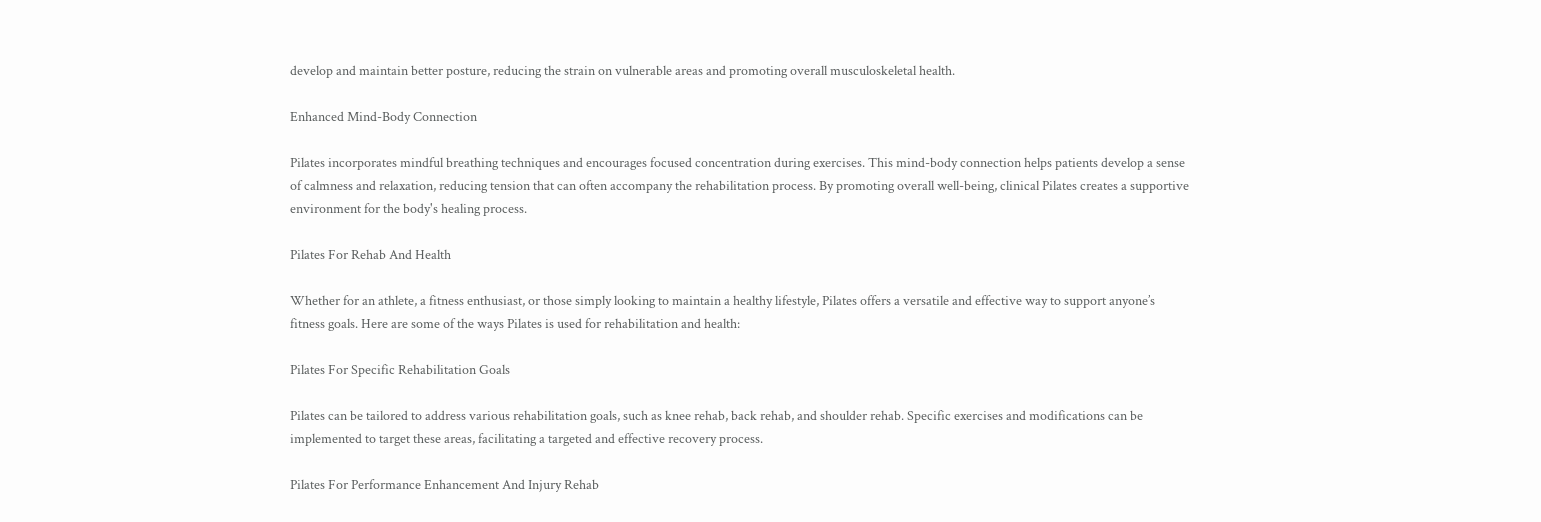develop and maintain better posture, reducing the strain on vulnerable areas and promoting overall musculoskeletal health.

Enhanced Mind-Body Connection

Pilates incorporates mindful breathing techniques and encourages focused concentration during exercises. This mind-body connection helps patients develop a sense of calmness and relaxation, reducing tension that can often accompany the rehabilitation process. By promoting overall well-being, clinical Pilates creates a supportive environment for the body's healing process.

Pilates For Rehab And Health

Whether for an athlete, a fitness enthusiast, or those simply looking to maintain a healthy lifestyle, Pilates offers a versatile and effective way to support anyone’s fitness goals. Here are some of the ways Pilates is used for rehabilitation and health:

Pilates For Specific Rehabilitation Goals

Pilates can be tailored to address various rehabilitation goals, such as knee rehab, back rehab, and shoulder rehab. Specific exercises and modifications can be implemented to target these areas, facilitating a targeted and effective recovery process.

Pilates For Performance Enhancement And Injury Rehab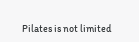Pilates is not limited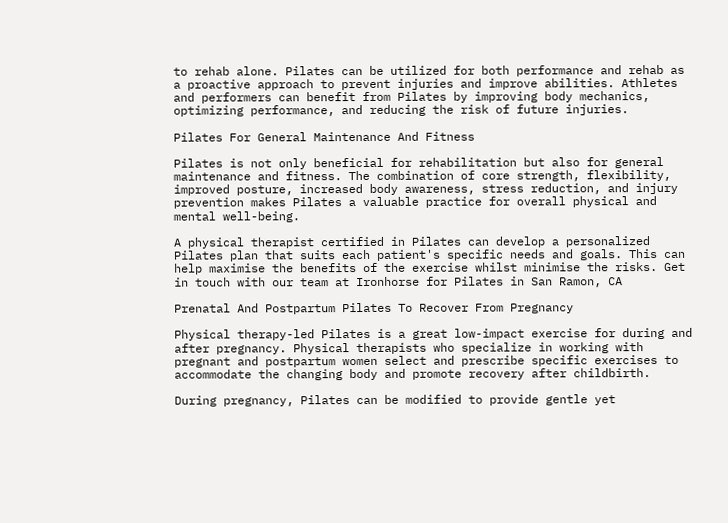to rehab alone. Pilates can be utilized for both performance and rehab as a proactive approach to prevent injuries and improve abilities. Athletes and performers can benefit from Pilates by improving body mechanics, optimizing performance, and reducing the risk of future injuries.

Pilates For General Maintenance And Fitness

Pilates is not only beneficial for rehabilitation but also for general maintenance and fitness. The combination of core strength, flexibility, improved posture, increased body awareness, stress reduction, and injury prevention makes Pilates a valuable practice for overall physical and mental well-being.

A physical therapist certified in Pilates can develop a personalized Pilates plan that suits each patient's specific needs and goals. This can help maximise the benefits of the exercise whilst minimise the risks. Get in touch with our team at Ironhorse for Pilates in San Ramon, CA

Prenatal And Postpartum Pilates To Recover From Pregnancy

Physical therapy-led Pilates is a great low-impact exercise for during and after pregnancy. Physical therapists who specialize in working with pregnant and postpartum women select and prescribe specific exercises to accommodate the changing body and promote recovery after childbirth.

During pregnancy, Pilates can be modified to provide gentle yet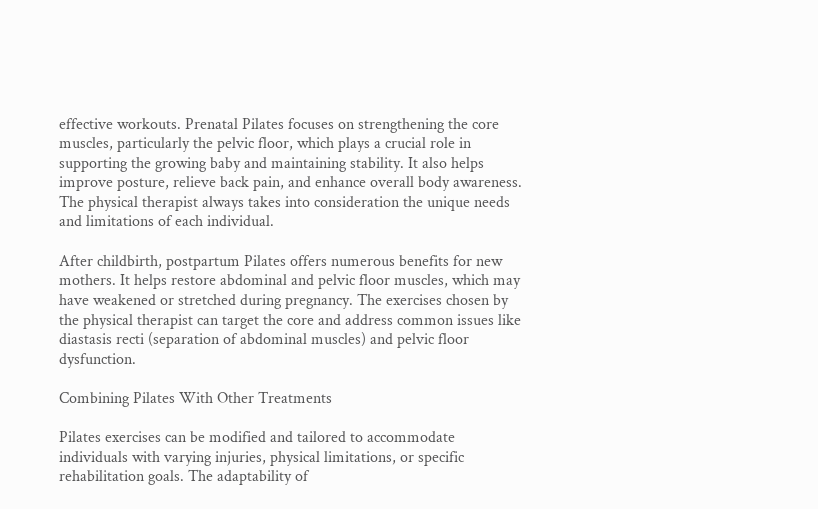effective workouts. Prenatal Pilates focuses on strengthening the core muscles, particularly the pelvic floor, which plays a crucial role in supporting the growing baby and maintaining stability. It also helps improve posture, relieve back pain, and enhance overall body awareness. The physical therapist always takes into consideration the unique needs and limitations of each individual.

After childbirth, postpartum Pilates offers numerous benefits for new mothers. It helps restore abdominal and pelvic floor muscles, which may have weakened or stretched during pregnancy. The exercises chosen by the physical therapist can target the core and address common issues like diastasis recti (separation of abdominal muscles) and pelvic floor dysfunction.

Combining Pilates With Other Treatments

Pilates exercises can be modified and tailored to accommodate individuals with varying injuries, physical limitations, or specific rehabilitation goals. The adaptability of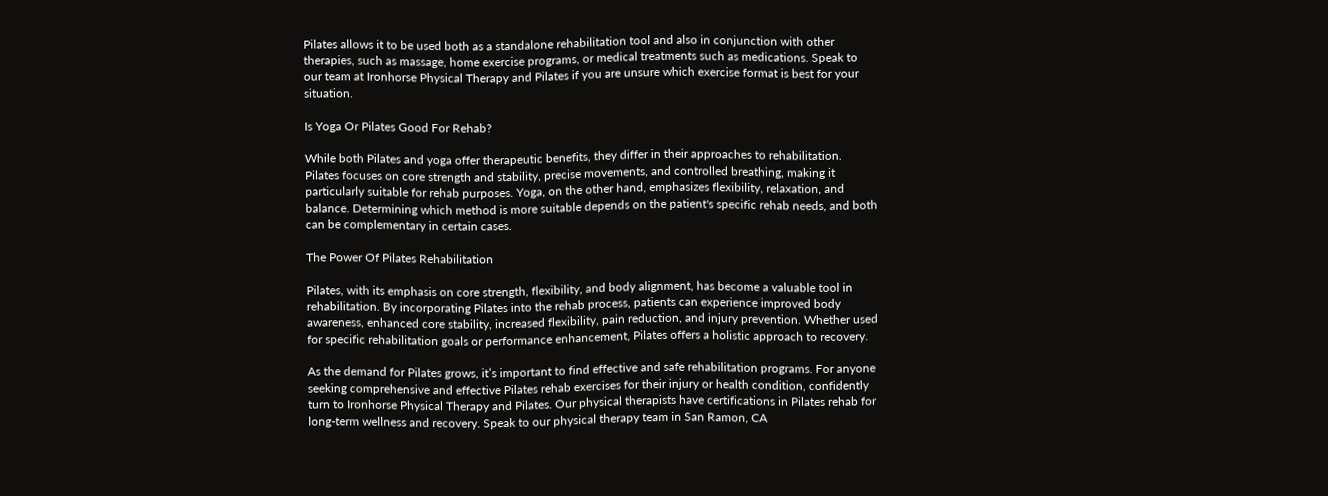Pilates allows it to be used both as a standalone rehabilitation tool and also in conjunction with other therapies, such as massage, home exercise programs, or medical treatments such as medications. Speak to our team at Ironhorse Physical Therapy and Pilates if you are unsure which exercise format is best for your situation.

Is Yoga Or Pilates Good For Rehab?

While both Pilates and yoga offer therapeutic benefits, they differ in their approaches to rehabilitation. Pilates focuses on core strength and stability, precise movements, and controlled breathing, making it particularly suitable for rehab purposes. Yoga, on the other hand, emphasizes flexibility, relaxation, and balance. Determining which method is more suitable depends on the patient's specific rehab needs, and both can be complementary in certain cases.

The Power Of Pilates Rehabilitation

Pilates, with its emphasis on core strength, flexibility, and body alignment, has become a valuable tool in rehabilitation. By incorporating Pilates into the rehab process, patients can experience improved body awareness, enhanced core stability, increased flexibility, pain reduction, and injury prevention. Whether used for specific rehabilitation goals or performance enhancement, Pilates offers a holistic approach to recovery.

As the demand for Pilates grows, it’s important to find effective and safe rehabilitation programs. For anyone seeking comprehensive and effective Pilates rehab exercises for their injury or health condition, confidently turn to Ironhorse Physical Therapy and Pilates. Our physical therapists have certifications in Pilates rehab for long-term wellness and recovery. Speak to our physical therapy team in San Ramon, CA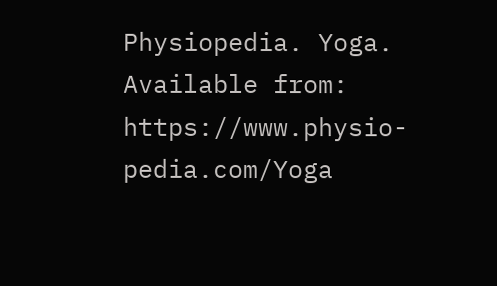Physiopedia. Yoga. Available from: https://www.physio-pedia.com/Yoga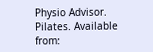Physio Advisor. Pilates. Available from: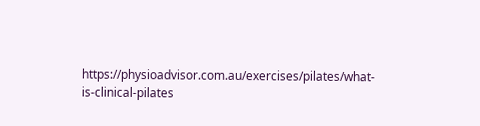https://physioadvisor.com.au/exercises/pilates/what-is-clinical-pilates